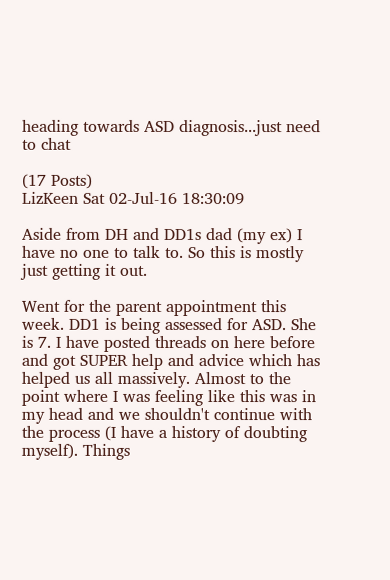heading towards ASD diagnosis...just need to chat

(17 Posts)
LizKeen Sat 02-Jul-16 18:30:09

Aside from DH and DD1s dad (my ex) I have no one to talk to. So this is mostly just getting it out.

Went for the parent appointment this week. DD1 is being assessed for ASD. She is 7. I have posted threads on here before and got SUPER help and advice which has helped us all massively. Almost to the point where I was feeling like this was in my head and we shouldn't continue with the process (I have a history of doubting myself). Things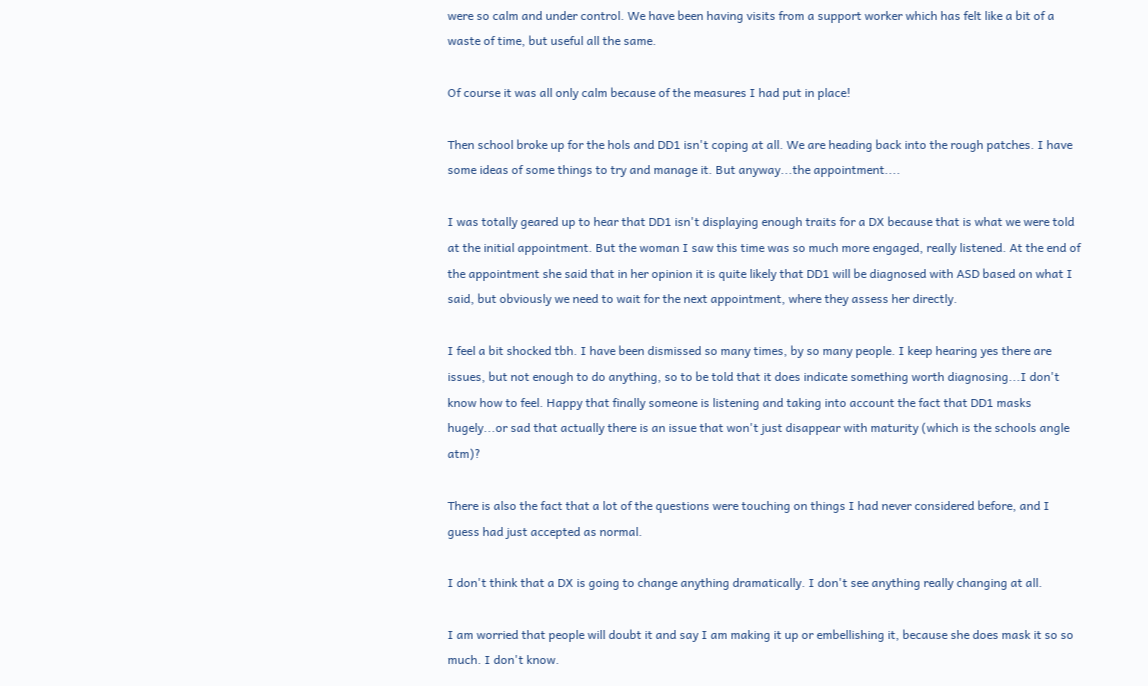were so calm and under control. We have been having visits from a support worker which has felt like a bit of a waste of time, but useful all the same.

Of course it was all only calm because of the measures I had put in place!

Then school broke up for the hols and DD1 isn't coping at all. We are heading back into the rough patches. I have some ideas of some things to try and manage it. But anyway...the appointment....

I was totally geared up to hear that DD1 isn't displaying enough traits for a DX because that is what we were told at the initial appointment. But the woman I saw this time was so much more engaged, really listened. At the end of the appointment she said that in her opinion it is quite likely that DD1 will be diagnosed with ASD based on what I said, but obviously we need to wait for the next appointment, where they assess her directly.

I feel a bit shocked tbh. I have been dismissed so many times, by so many people. I keep hearing yes there are issues, but not enough to do anything, so to be told that it does indicate something worth diagnosing...I don't know how to feel. Happy that finally someone is listening and taking into account the fact that DD1 masks hugely...or sad that actually there is an issue that won't just disappear with maturity (which is the schools angle atm)?

There is also the fact that a lot of the questions were touching on things I had never considered before, and I guess had just accepted as normal.

I don't think that a DX is going to change anything dramatically. I don't see anything really changing at all.

I am worried that people will doubt it and say I am making it up or embellishing it, because she does mask it so so much. I don't know.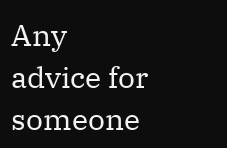Any advice for someone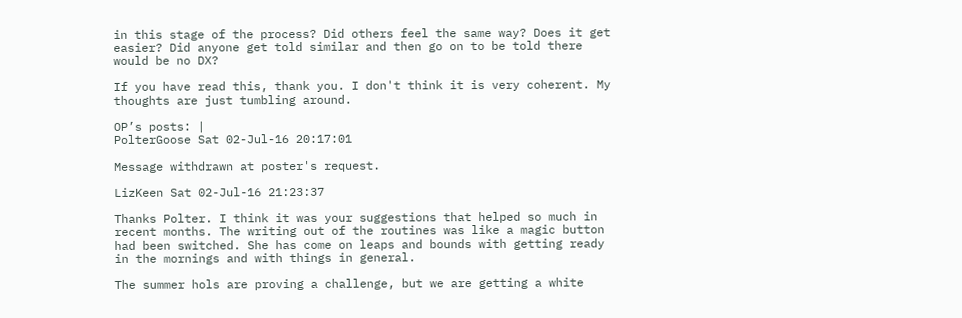in this stage of the process? Did others feel the same way? Does it get easier? Did anyone get told similar and then go on to be told there would be no DX?

If you have read this, thank you. I don't think it is very coherent. My thoughts are just tumbling around.

OP’s posts: |
PolterGoose Sat 02-Jul-16 20:17:01

Message withdrawn at poster's request.

LizKeen Sat 02-Jul-16 21:23:37

Thanks Polter. I think it was your suggestions that helped so much in recent months. The writing out of the routines was like a magic button had been switched. She has come on leaps and bounds with getting ready in the mornings and with things in general.

The summer hols are proving a challenge, but we are getting a white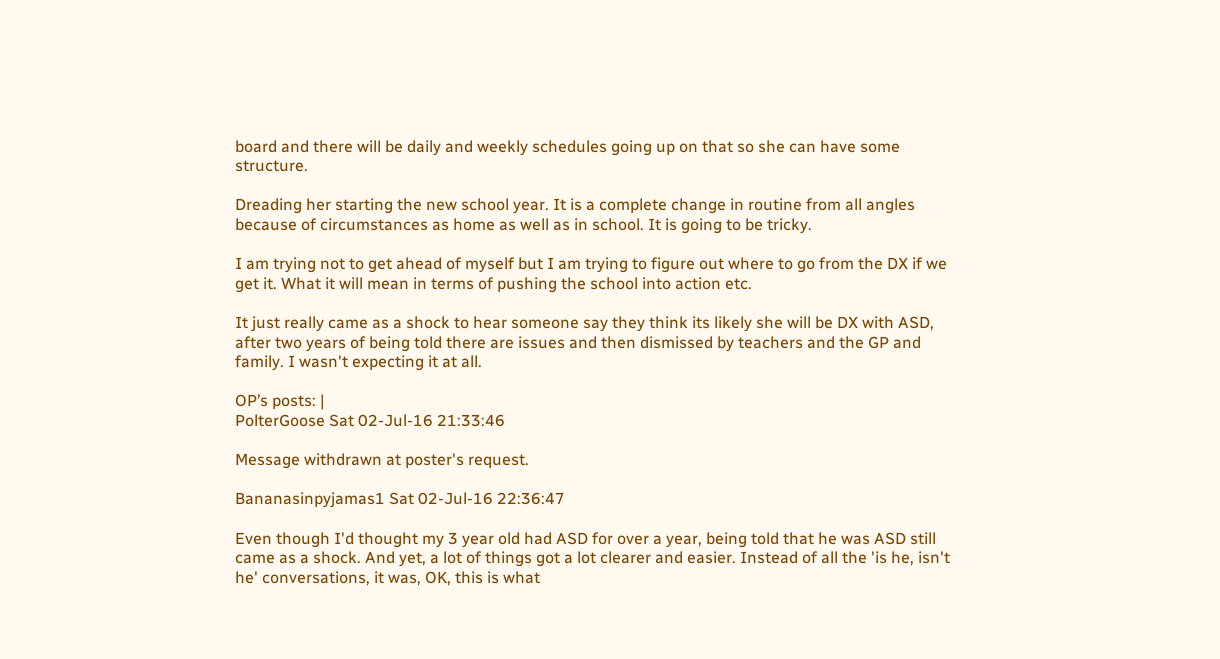board and there will be daily and weekly schedules going up on that so she can have some structure.

Dreading her starting the new school year. It is a complete change in routine from all angles because of circumstances as home as well as in school. It is going to be tricky.

I am trying not to get ahead of myself but I am trying to figure out where to go from the DX if we get it. What it will mean in terms of pushing the school into action etc.

It just really came as a shock to hear someone say they think its likely she will be DX with ASD, after two years of being told there are issues and then dismissed by teachers and the GP and family. I wasn't expecting it at all.

OP’s posts: |
PolterGoose Sat 02-Jul-16 21:33:46

Message withdrawn at poster's request.

Bananasinpyjamas1 Sat 02-Jul-16 22:36:47

Even though I'd thought my 3 year old had ASD for over a year, being told that he was ASD still came as a shock. And yet, a lot of things got a lot clearer and easier. Instead of all the 'is he, isn't he' conversations, it was, OK, this is what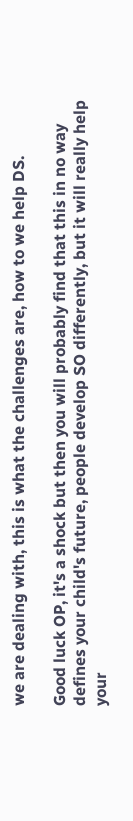we are dealing with, this is what the challenges are, how to we help DS.

Good luck OP, it's a shock but then you will probably find that this in no way defines your child's future, people develop SO differently, but it will really help your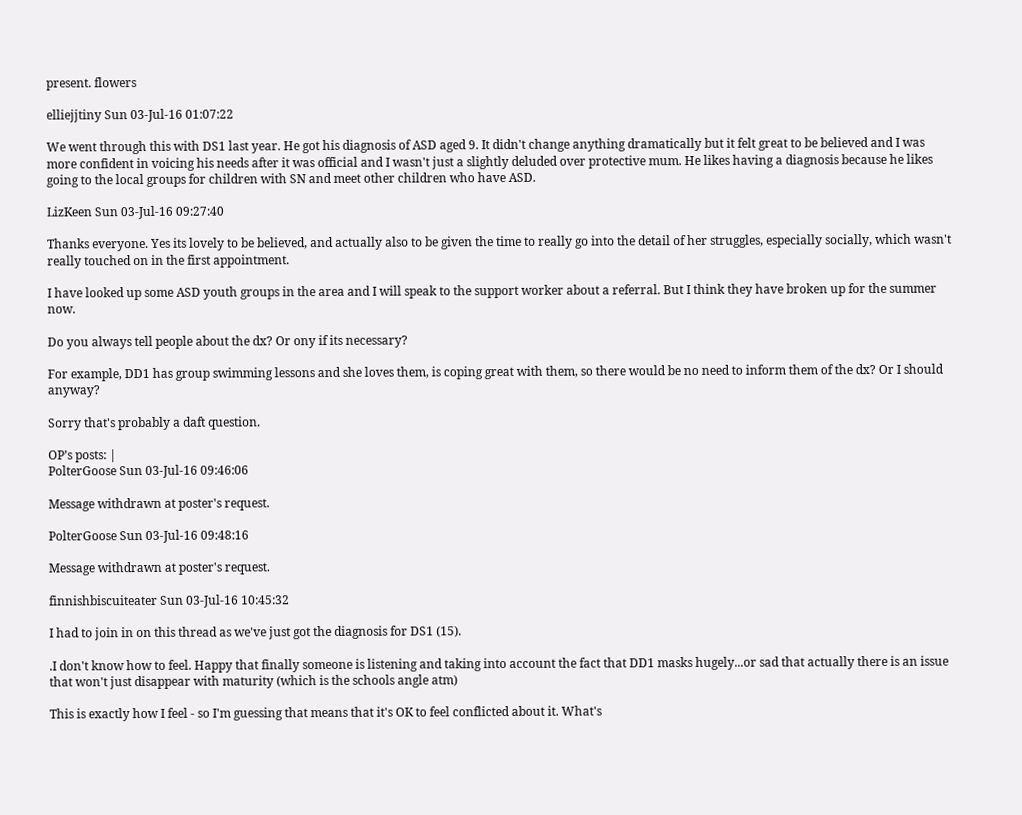present. flowers

elliejjtiny Sun 03-Jul-16 01:07:22

We went through this with DS1 last year. He got his diagnosis of ASD aged 9. It didn't change anything dramatically but it felt great to be believed and I was more confident in voicing his needs after it was official and I wasn't just a slightly deluded over protective mum. He likes having a diagnosis because he likes going to the local groups for children with SN and meet other children who have ASD.

LizKeen Sun 03-Jul-16 09:27:40

Thanks everyone. Yes its lovely to be believed, and actually also to be given the time to really go into the detail of her struggles, especially socially, which wasn't really touched on in the first appointment.

I have looked up some ASD youth groups in the area and I will speak to the support worker about a referral. But I think they have broken up for the summer now.

Do you always tell people about the dx? Or ony if its necessary?

For example, DD1 has group swimming lessons and she loves them, is coping great with them, so there would be no need to inform them of the dx? Or I should anyway?

Sorry that's probably a daft question.

OP’s posts: |
PolterGoose Sun 03-Jul-16 09:46:06

Message withdrawn at poster's request.

PolterGoose Sun 03-Jul-16 09:48:16

Message withdrawn at poster's request.

finnishbiscuiteater Sun 03-Jul-16 10:45:32

I had to join in on this thread as we've just got the diagnosis for DS1 (15).

.I don't know how to feel. Happy that finally someone is listening and taking into account the fact that DD1 masks hugely...or sad that actually there is an issue that won't just disappear with maturity (which is the schools angle atm)

This is exactly how I feel - so I'm guessing that means that it's OK to feel conflicted about it. What's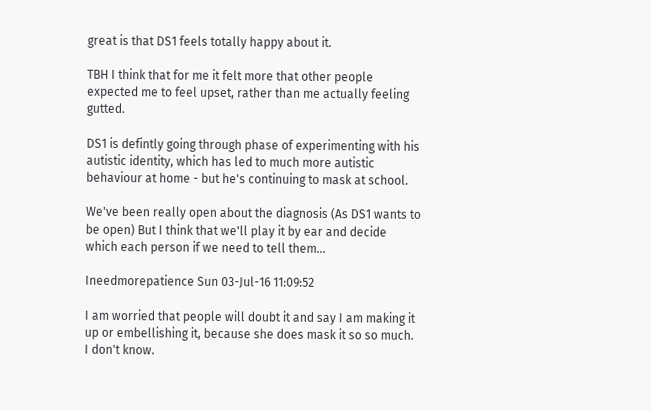great is that DS1 feels totally happy about it.

TBH I think that for me it felt more that other people expected me to feel upset, rather than me actually feeling gutted.

DS1 is defintly going through phase of experimenting with his autistic identity, which has led to much more autistic behaviour at home - but he's continuing to mask at school.

We've been really open about the diagnosis (As DS1 wants to be open) But I think that we'll play it by ear and decide which each person if we need to tell them...

Ineedmorepatience Sun 03-Jul-16 11:09:52

I am worried that people will doubt it and say I am making it up or embellishing it, because she does mask it so so much. I don't know.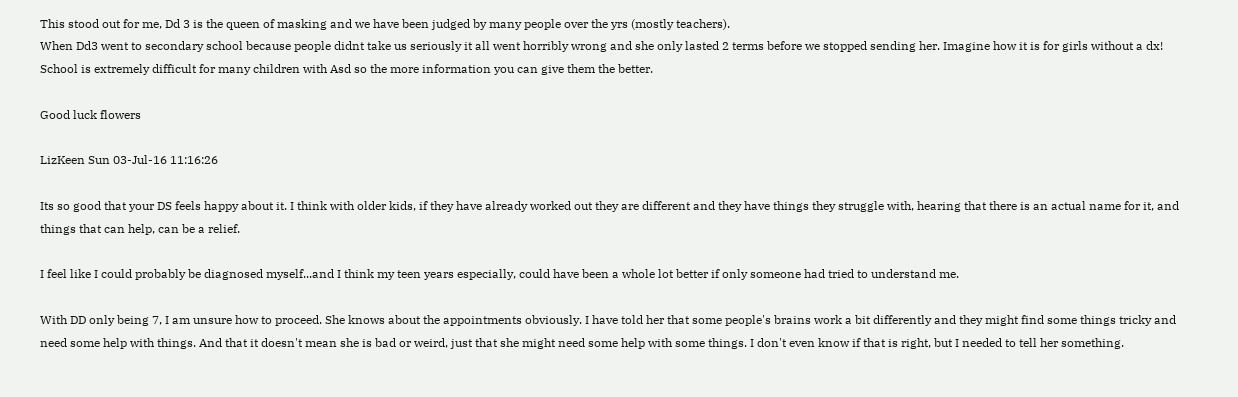This stood out for me, Dd 3 is the queen of masking and we have been judged by many people over the yrs (mostly teachers).
When Dd3 went to secondary school because people didnt take us seriously it all went horribly wrong and she only lasted 2 terms before we stopped sending her. Imagine how it is for girls without a dx! School is extremely difficult for many children with Asd so the more information you can give them the better.

Good luck flowers

LizKeen Sun 03-Jul-16 11:16:26

Its so good that your DS feels happy about it. I think with older kids, if they have already worked out they are different and they have things they struggle with, hearing that there is an actual name for it, and things that can help, can be a relief.

I feel like I could probably be diagnosed myself...and I think my teen years especially, could have been a whole lot better if only someone had tried to understand me.

With DD only being 7, I am unsure how to proceed. She knows about the appointments obviously. I have told her that some people's brains work a bit differently and they might find some things tricky and need some help with things. And that it doesn't mean she is bad or weird, just that she might need some help with some things. I don't even know if that is right, but I needed to tell her something.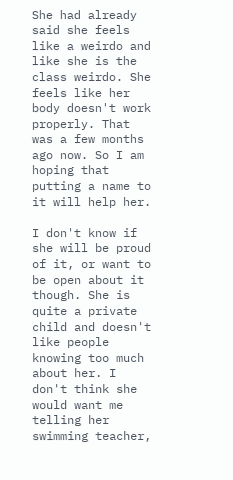She had already said she feels like a weirdo and like she is the class weirdo. She feels like her body doesn't work properly. That was a few months ago now. So I am hoping that putting a name to it will help her.

I don't know if she will be proud of it, or want to be open about it though. She is quite a private child and doesn't like people knowing too much about her. I don't think she would want me telling her swimming teacher,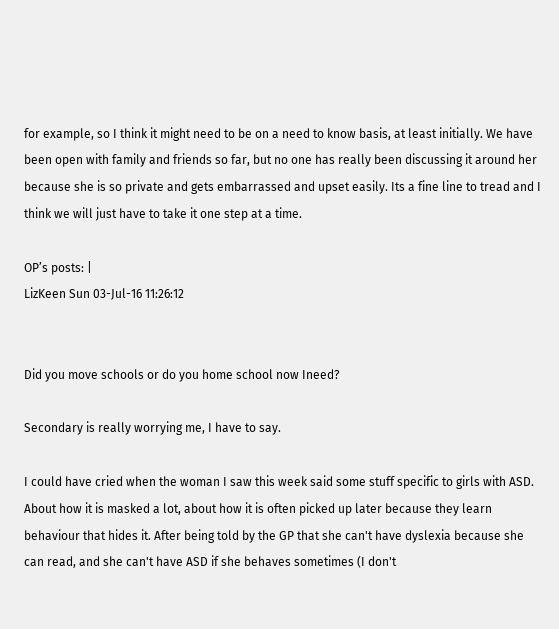for example, so I think it might need to be on a need to know basis, at least initially. We have been open with family and friends so far, but no one has really been discussing it around her because she is so private and gets embarrassed and upset easily. Its a fine line to tread and I think we will just have to take it one step at a time.

OP’s posts: |
LizKeen Sun 03-Jul-16 11:26:12


Did you move schools or do you home school now Ineed?

Secondary is really worrying me, I have to say.

I could have cried when the woman I saw this week said some stuff specific to girls with ASD. About how it is masked a lot, about how it is often picked up later because they learn behaviour that hides it. After being told by the GP that she can't have dyslexia because she can read, and she can't have ASD if she behaves sometimes (I don't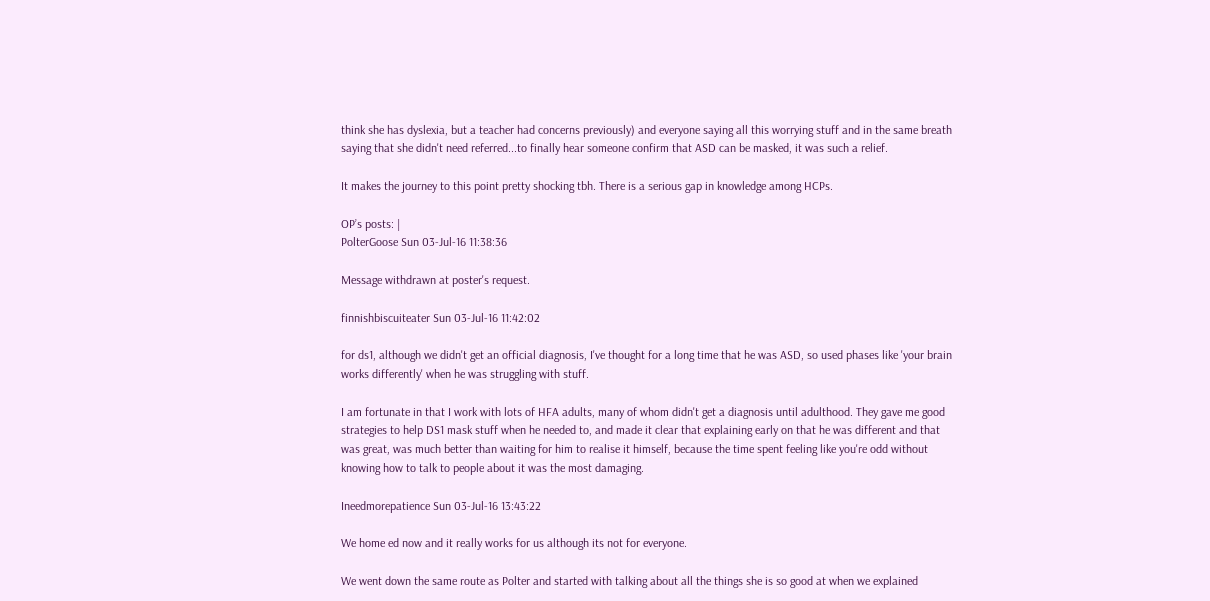think she has dyslexia, but a teacher had concerns previously) and everyone saying all this worrying stuff and in the same breath saying that she didn't need referred...to finally hear someone confirm that ASD can be masked, it was such a relief.

It makes the journey to this point pretty shocking tbh. There is a serious gap in knowledge among HCPs.

OP’s posts: |
PolterGoose Sun 03-Jul-16 11:38:36

Message withdrawn at poster's request.

finnishbiscuiteater Sun 03-Jul-16 11:42:02

for ds1, although we didn't get an official diagnosis, I've thought for a long time that he was ASD, so used phases like 'your brain works differently' when he was struggling with stuff.

I am fortunate in that I work with lots of HFA adults, many of whom didn't get a diagnosis until adulthood. They gave me good strategies to help DS1 mask stuff when he needed to, and made it clear that explaining early on that he was different and that was great, was much better than waiting for him to realise it himself, because the time spent feeling like you're odd without knowing how to talk to people about it was the most damaging.

Ineedmorepatience Sun 03-Jul-16 13:43:22

We home ed now and it really works for us although its not for everyone.

We went down the same route as Polter and started with talking about all the things she is so good at when we explained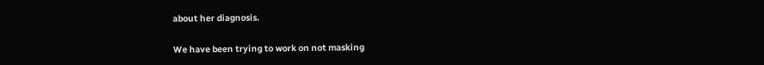about her diagnosis.

We have been trying to work on not masking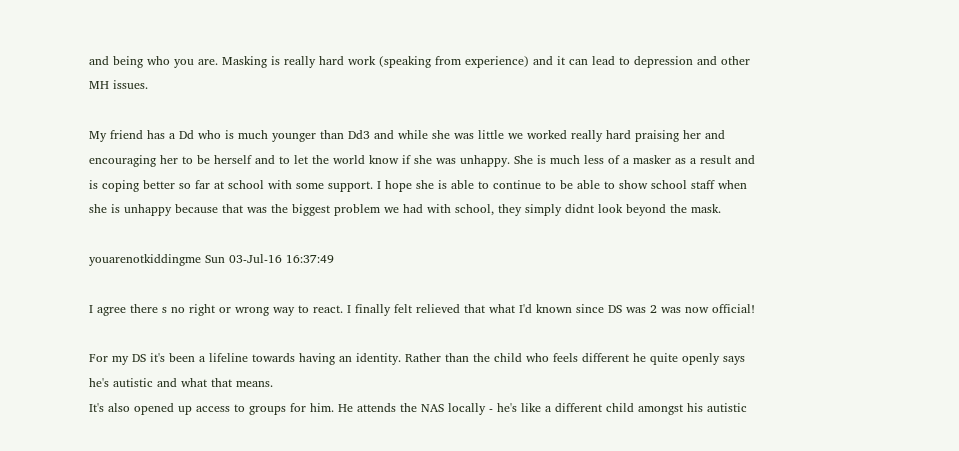and being who you are. Masking is really hard work (speaking from experience) and it can lead to depression and other MH issues.

My friend has a Dd who is much younger than Dd3 and while she was little we worked really hard praising her and encouraging her to be herself and to let the world know if she was unhappy. She is much less of a masker as a result and is coping better so far at school with some support. I hope she is able to continue to be able to show school staff when she is unhappy because that was the biggest problem we had with school, they simply didnt look beyond the mask.

youarenotkiddingme Sun 03-Jul-16 16:37:49

I agree there s no right or wrong way to react. I finally felt relieved that what I'd known since DS was 2 was now official!

For my DS it's been a lifeline towards having an identity. Rather than the child who feels different he quite openly says he's autistic and what that means.
It's also opened up access to groups for him. He attends the NAS locally - he's like a different child amongst his autistic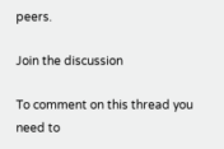peers.

Join the discussion

To comment on this thread you need to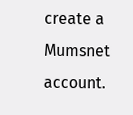create a Mumsnet account.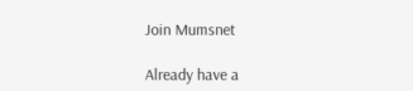Join Mumsnet

Already have a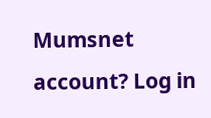Mumsnet account? Log in